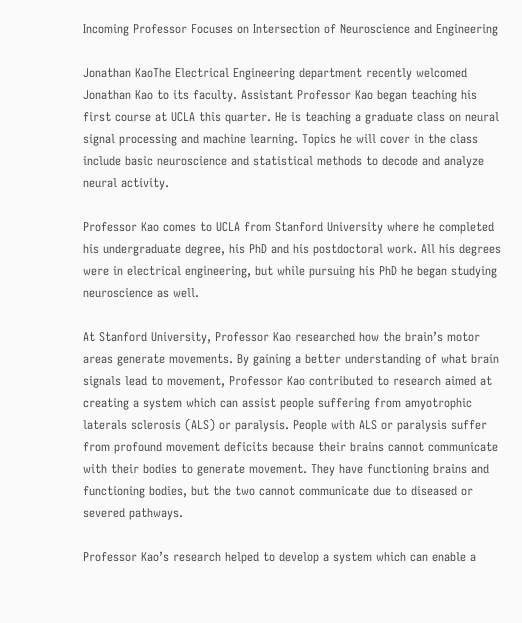Incoming Professor Focuses on Intersection of Neuroscience and Engineering

Jonathan KaoThe Electrical Engineering department recently welcomed Jonathan Kao to its faculty. Assistant Professor Kao began teaching his first course at UCLA this quarter. He is teaching a graduate class on neural signal processing and machine learning. Topics he will cover in the class include basic neuroscience and statistical methods to decode and analyze neural activity.

Professor Kao comes to UCLA from Stanford University where he completed his undergraduate degree, his PhD and his postdoctoral work. All his degrees were in electrical engineering, but while pursuing his PhD he began studying neuroscience as well.

At Stanford University, Professor Kao researched how the brain’s motor areas generate movements. By gaining a better understanding of what brain signals lead to movement, Professor Kao contributed to research aimed at creating a system which can assist people suffering from amyotrophic laterals sclerosis (ALS) or paralysis. People with ALS or paralysis suffer from profound movement deficits because their brains cannot communicate with their bodies to generate movement. They have functioning brains and functioning bodies, but the two cannot communicate due to diseased or severed pathways.

Professor Kao’s research helped to develop a system which can enable a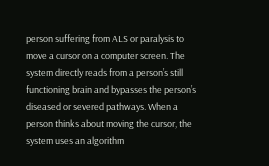person suffering from ALS or paralysis to move a cursor on a computer screen. The system directly reads from a person’s still functioning brain and bypasses the person’s diseased or severed pathways. When a person thinks about moving the cursor, the system uses an algorithm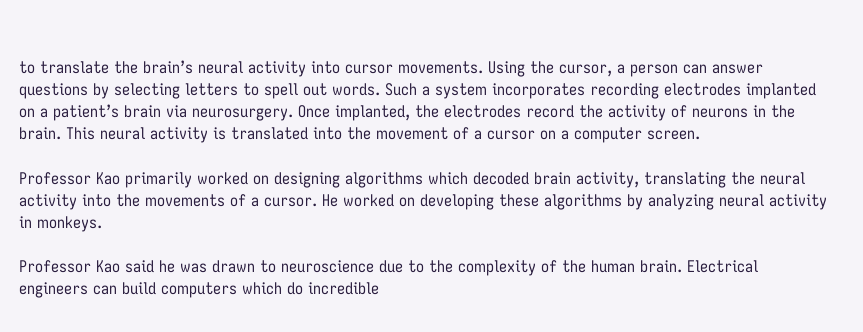to translate the brain’s neural activity into cursor movements. Using the cursor, a person can answer questions by selecting letters to spell out words. Such a system incorporates recording electrodes implanted on a patient’s brain via neurosurgery. Once implanted, the electrodes record the activity of neurons in the brain. This neural activity is translated into the movement of a cursor on a computer screen.

Professor Kao primarily worked on designing algorithms which decoded brain activity, translating the neural activity into the movements of a cursor. He worked on developing these algorithms by analyzing neural activity in monkeys.

Professor Kao said he was drawn to neuroscience due to the complexity of the human brain. Electrical engineers can build computers which do incredible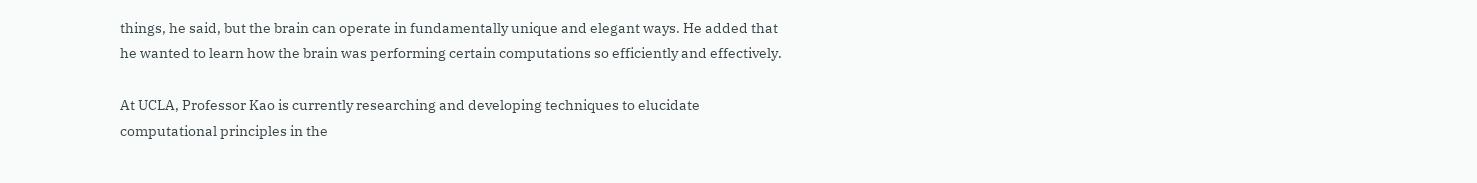things, he said, but the brain can operate in fundamentally unique and elegant ways. He added that he wanted to learn how the brain was performing certain computations so efficiently and effectively.

At UCLA, Professor Kao is currently researching and developing techniques to elucidate computational principles in the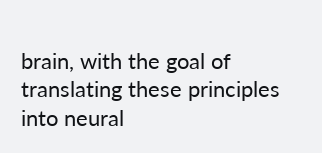brain, with the goal of translating these principles into neural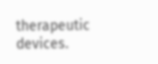therapeutic devices.